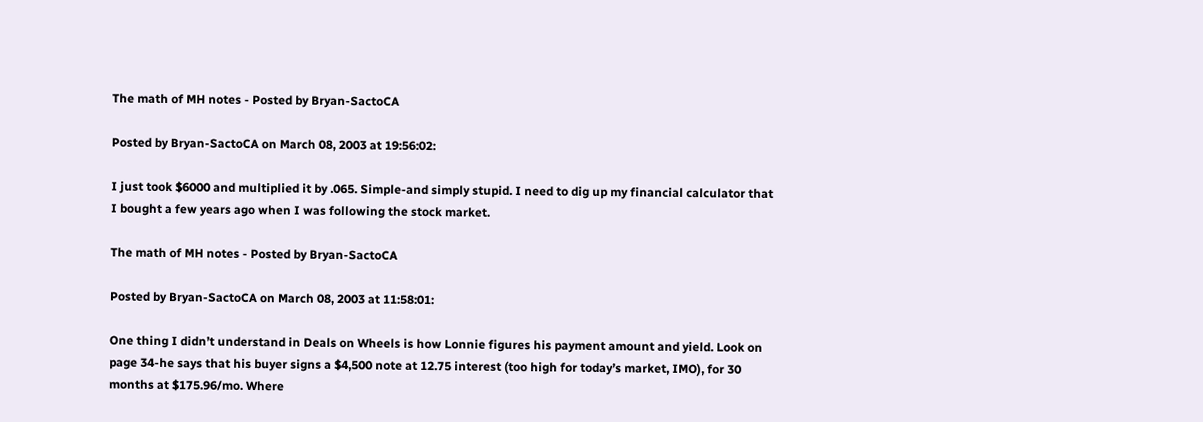The math of MH notes - Posted by Bryan-SactoCA

Posted by Bryan-SactoCA on March 08, 2003 at 19:56:02:

I just took $6000 and multiplied it by .065. Simple-and simply stupid. I need to dig up my financial calculator that I bought a few years ago when I was following the stock market.

The math of MH notes - Posted by Bryan-SactoCA

Posted by Bryan-SactoCA on March 08, 2003 at 11:58:01:

One thing I didn’t understand in Deals on Wheels is how Lonnie figures his payment amount and yield. Look on page 34-he says that his buyer signs a $4,500 note at 12.75 interest (too high for today’s market, IMO), for 30 months at $175.96/mo. Where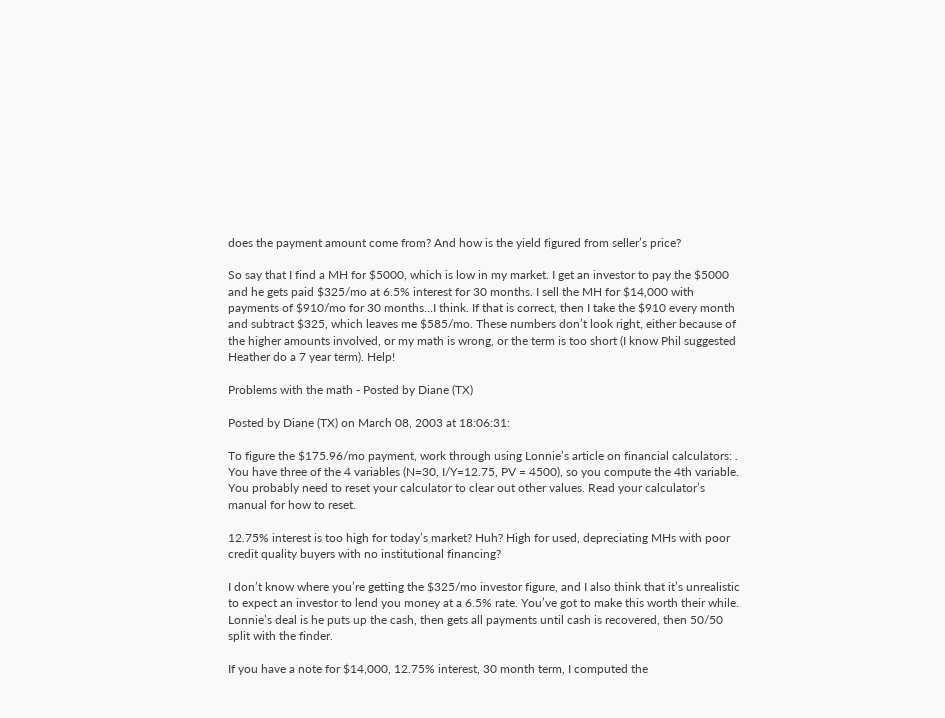does the payment amount come from? And how is the yield figured from seller’s price?

So say that I find a MH for $5000, which is low in my market. I get an investor to pay the $5000 and he gets paid $325/mo at 6.5% interest for 30 months. I sell the MH for $14,000 with payments of $910/mo for 30 months…I think. If that is correct, then I take the $910 every month and subtract $325, which leaves me $585/mo. These numbers don’t look right, either because of the higher amounts involved, or my math is wrong, or the term is too short (I know Phil suggested Heather do a 7 year term). Help!

Problems with the math - Posted by Diane (TX)

Posted by Diane (TX) on March 08, 2003 at 18:06:31:

To figure the $175.96/mo payment, work through using Lonnie’s article on financial calculators: . You have three of the 4 variables (N=30, I/Y=12.75, PV = 4500), so you compute the 4th variable. You probably need to reset your calculator to clear out other values. Read your calculator’s manual for how to reset.

12.75% interest is too high for today’s market? Huh? High for used, depreciating MHs with poor credit quality buyers with no institutional financing?

I don’t know where you’re getting the $325/mo investor figure, and I also think that it’s unrealistic to expect an investor to lend you money at a 6.5% rate. You’ve got to make this worth their while. Lonnie’s deal is he puts up the cash, then gets all payments until cash is recovered, then 50/50 split with the finder.

If you have a note for $14,000, 12.75% interest, 30 month term, I computed the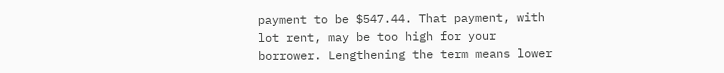payment to be $547.44. That payment, with lot rent, may be too high for your borrower. Lengthening the term means lower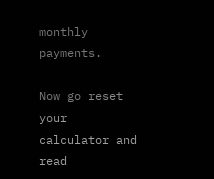monthly payments.

Now go reset your calculator and read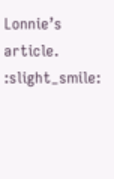Lonnie’s article. :slight_smile: